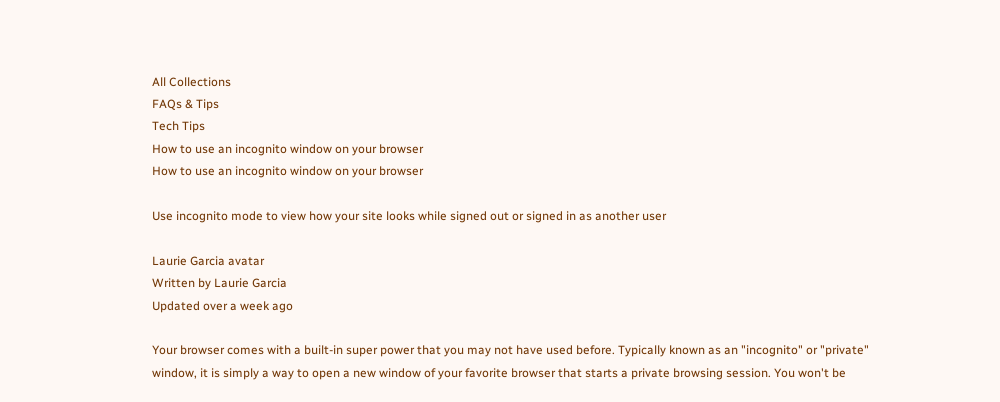All Collections
FAQs & Tips
Tech Tips
How to use an incognito window on your browser
How to use an incognito window on your browser

Use incognito mode to view how your site looks while signed out or signed in as another user

Laurie Garcia avatar
Written by Laurie Garcia
Updated over a week ago

Your browser comes with a built-in super power that you may not have used before. Typically known as an "incognito" or "private" window, it is simply a way to open a new window of your favorite browser that starts a private browsing session. You won't be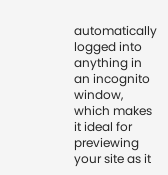automatically logged into anything in an incognito window, which makes it ideal for previewing your site as it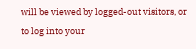will be viewed by logged-out visitors, or to log into your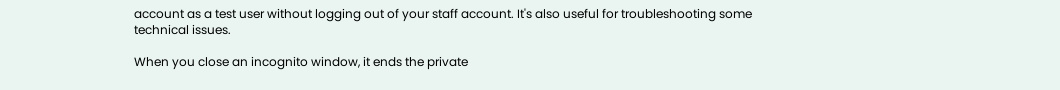account as a test user without logging out of your staff account. It's also useful for troubleshooting some technical issues.

When you close an incognito window, it ends the private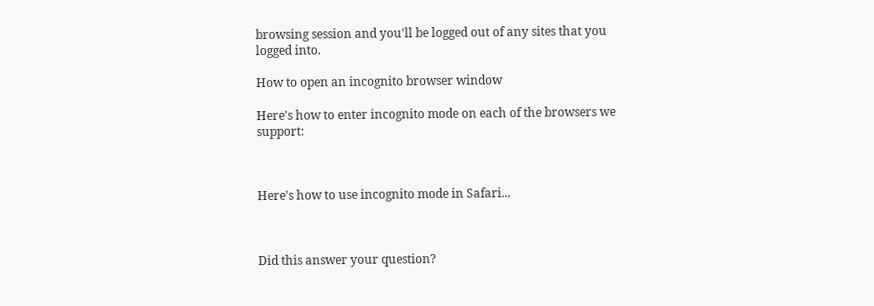browsing session and you'll be logged out of any sites that you logged into.

How to open an incognito browser window

Here's how to enter incognito mode on each of the browsers we support:



Here's how to use incognito mode in Safari...



Did this answer your question?